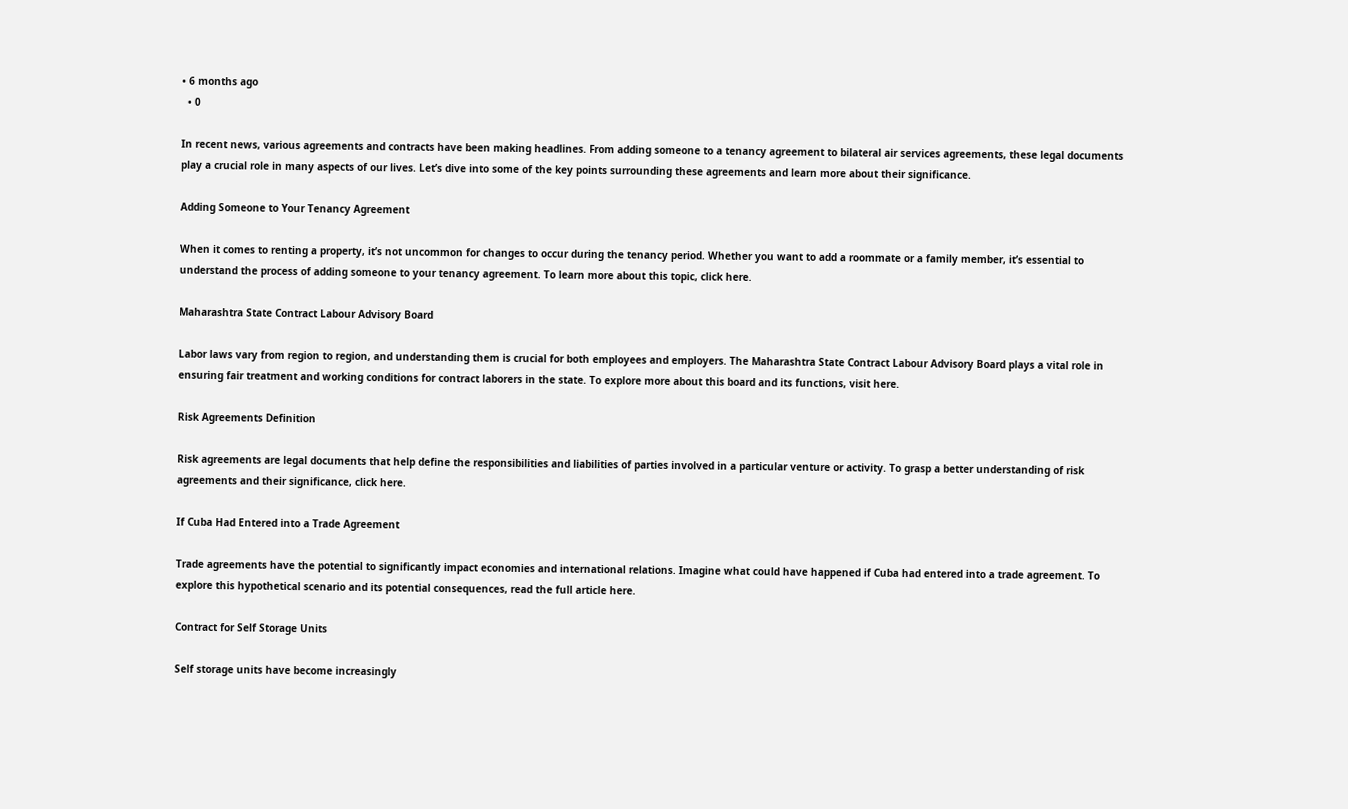• 6 months ago
  • 0

In recent news, various agreements and contracts have been making headlines. From adding someone to a tenancy agreement to bilateral air services agreements, these legal documents play a crucial role in many aspects of our lives. Let’s dive into some of the key points surrounding these agreements and learn more about their significance.

Adding Someone to Your Tenancy Agreement

When it comes to renting a property, it’s not uncommon for changes to occur during the tenancy period. Whether you want to add a roommate or a family member, it’s essential to understand the process of adding someone to your tenancy agreement. To learn more about this topic, click here.

Maharashtra State Contract Labour Advisory Board

Labor laws vary from region to region, and understanding them is crucial for both employees and employers. The Maharashtra State Contract Labour Advisory Board plays a vital role in ensuring fair treatment and working conditions for contract laborers in the state. To explore more about this board and its functions, visit here.

Risk Agreements Definition

Risk agreements are legal documents that help define the responsibilities and liabilities of parties involved in a particular venture or activity. To grasp a better understanding of risk agreements and their significance, click here.

If Cuba Had Entered into a Trade Agreement

Trade agreements have the potential to significantly impact economies and international relations. Imagine what could have happened if Cuba had entered into a trade agreement. To explore this hypothetical scenario and its potential consequences, read the full article here.

Contract for Self Storage Units

Self storage units have become increasingly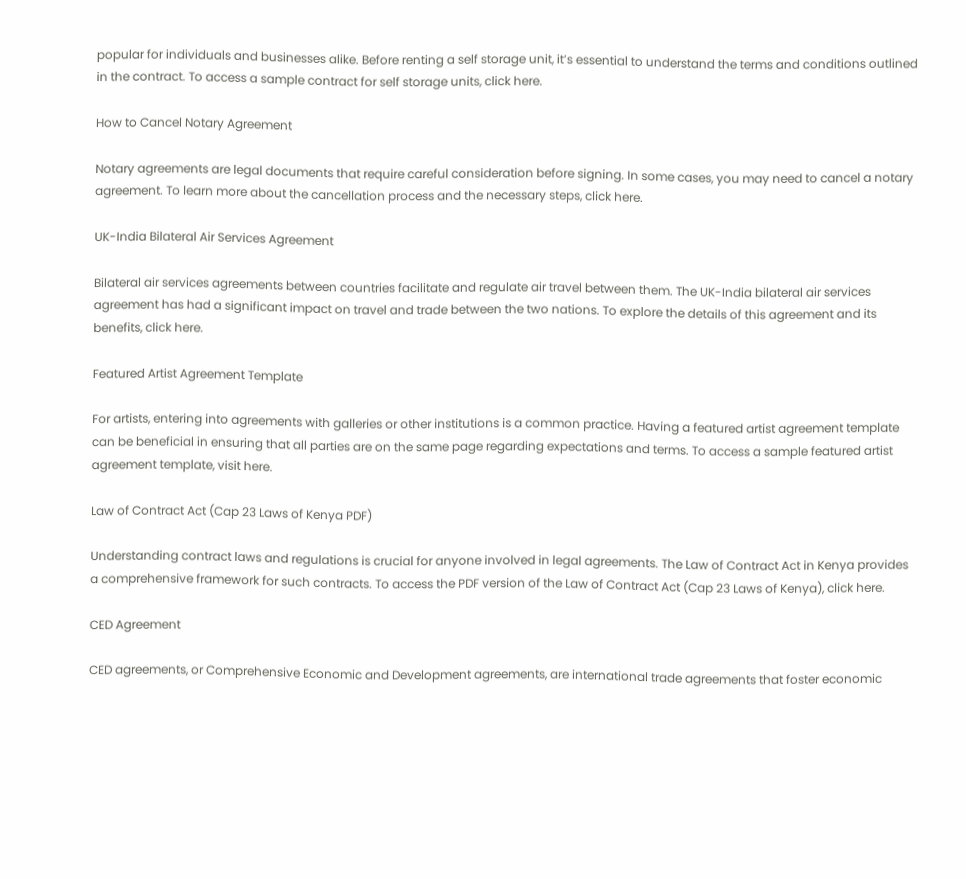popular for individuals and businesses alike. Before renting a self storage unit, it’s essential to understand the terms and conditions outlined in the contract. To access a sample contract for self storage units, click here.

How to Cancel Notary Agreement

Notary agreements are legal documents that require careful consideration before signing. In some cases, you may need to cancel a notary agreement. To learn more about the cancellation process and the necessary steps, click here.

UK-India Bilateral Air Services Agreement

Bilateral air services agreements between countries facilitate and regulate air travel between them. The UK-India bilateral air services agreement has had a significant impact on travel and trade between the two nations. To explore the details of this agreement and its benefits, click here.

Featured Artist Agreement Template

For artists, entering into agreements with galleries or other institutions is a common practice. Having a featured artist agreement template can be beneficial in ensuring that all parties are on the same page regarding expectations and terms. To access a sample featured artist agreement template, visit here.

Law of Contract Act (Cap 23 Laws of Kenya PDF)

Understanding contract laws and regulations is crucial for anyone involved in legal agreements. The Law of Contract Act in Kenya provides a comprehensive framework for such contracts. To access the PDF version of the Law of Contract Act (Cap 23 Laws of Kenya), click here.

CED Agreement

CED agreements, or Comprehensive Economic and Development agreements, are international trade agreements that foster economic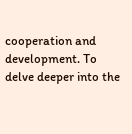cooperation and development. To delve deeper into the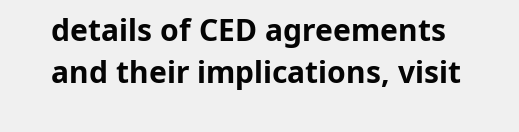details of CED agreements and their implications, visit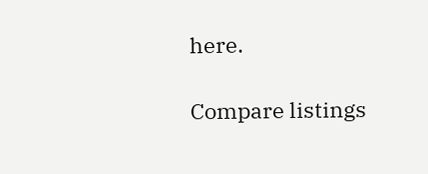here.

Compare listings